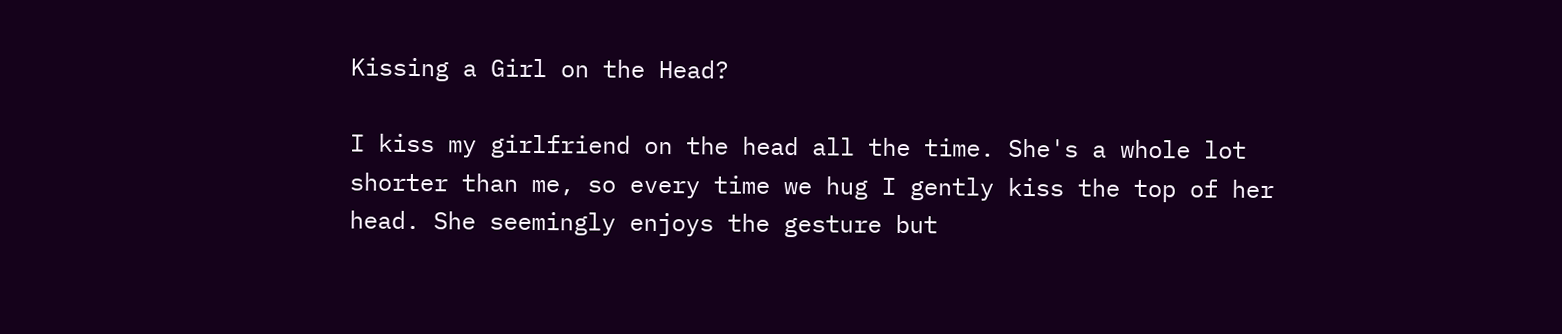Kissing a Girl on the Head?

I kiss my girlfriend on the head all the time. She's a whole lot shorter than me, so every time we hug I gently kiss the top of her head. She seemingly enjoys the gesture but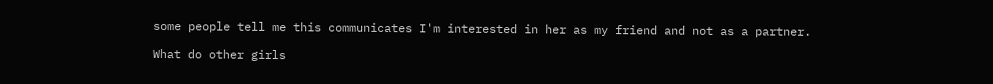some people tell me this communicates I'm interested in her as my friend and not as a partner.

What do other girls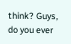think? Guys, do you ever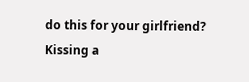do this for your girlfriend?
Kissing a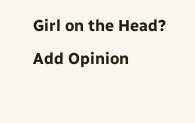Girl on the Head?
Add Opinion